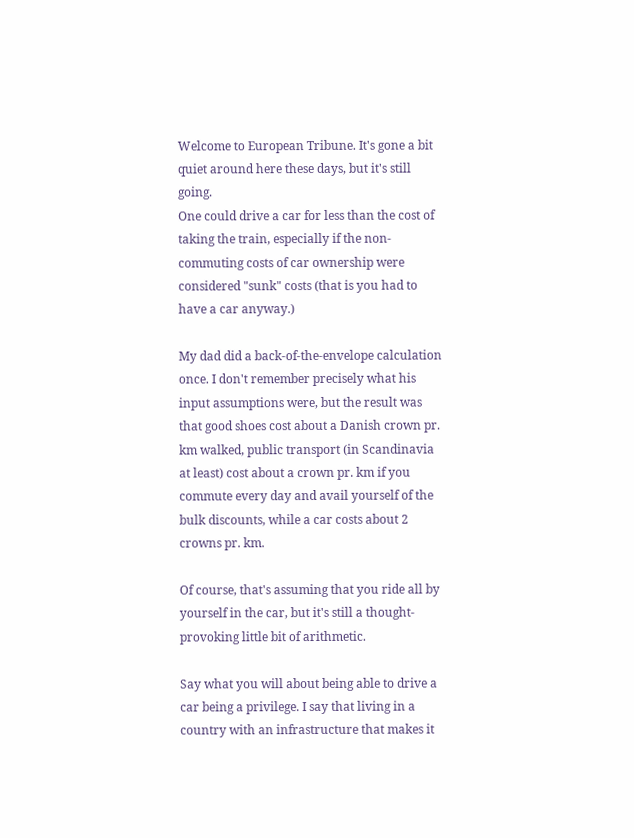Welcome to European Tribune. It's gone a bit quiet around here these days, but it's still going.
One could drive a car for less than the cost of taking the train, especially if the non-commuting costs of car ownership were considered "sunk" costs (that is you had to have a car anyway.)

My dad did a back-of-the-envelope calculation once. I don't remember precisely what his input assumptions were, but the result was that good shoes cost about a Danish crown pr. km walked, public transport (in Scandinavia at least) cost about a crown pr. km if you commute every day and avail yourself of the bulk discounts, while a car costs about 2 crowns pr. km.

Of course, that's assuming that you ride all by yourself in the car, but it's still a thought-provoking little bit of arithmetic.

Say what you will about being able to drive a car being a privilege. I say that living in a country with an infrastructure that makes it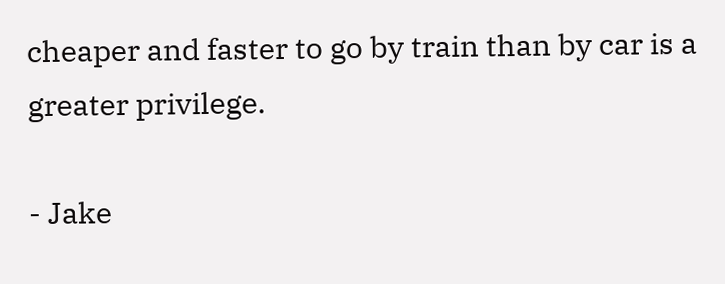cheaper and faster to go by train than by car is a greater privilege.

- Jake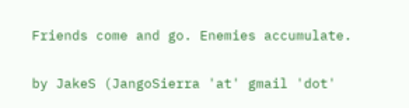Friends come and go. Enemies accumulate.

by JakeS (JangoSierra 'at' gmail 'dot'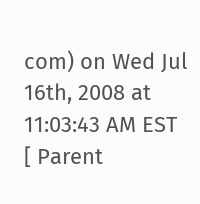com) on Wed Jul 16th, 2008 at 11:03:43 AM EST
[ Parent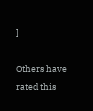]

Others have rated this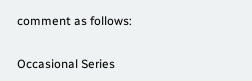comment as follows:


Occasional Series